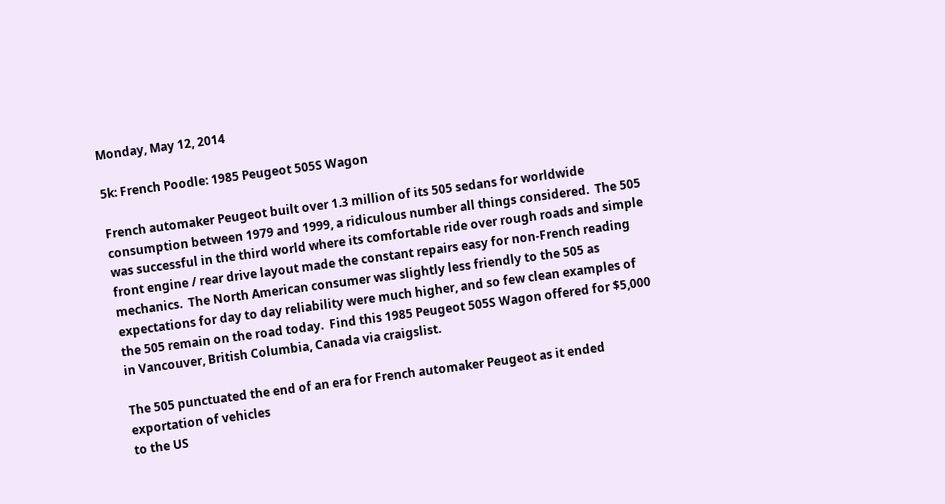Monday, May 12, 2014

5k: French Poodle: 1985 Peugeot 505S Wagon

French automaker Peugeot built over 1.3 million of its 505 sedans for worldwide consumption between 1979 and 1999, a ridiculous number all things considered.  The 505 was successful in the third world where its comfortable ride over rough roads and simple front engine / rear drive layout made the constant repairs easy for non-French reading mechanics.  The North American consumer was slightly less friendly to the 505 as expectations for day to day reliability were much higher, and so few clean examples of the 505 remain on the road today.  Find this 1985 Peugeot 505S Wagon offered for $5,000 in Vancouver, British Columbia, Canada via craigslist.

The 505 punctuated the end of an era for French automaker Peugeot as it ended exportation of vehicles
to the US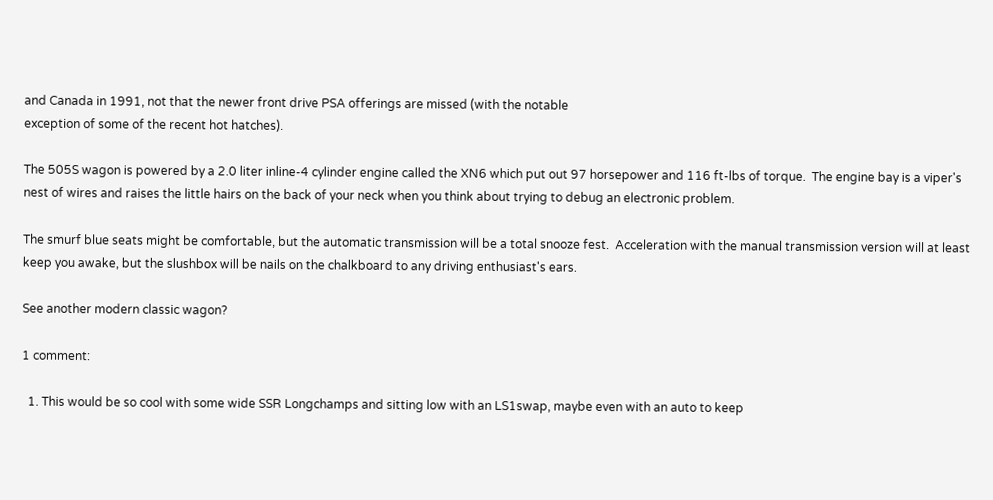and Canada in 1991, not that the newer front drive PSA offerings are missed (with the notable
exception of some of the recent hot hatches).

The 505S wagon is powered by a 2.0 liter inline-4 cylinder engine called the XN6 which put out 97 horsepower and 116 ft-lbs of torque.  The engine bay is a viper's nest of wires and raises the little hairs on the back of your neck when you think about trying to debug an electronic problem.

The smurf blue seats might be comfortable, but the automatic transmission will be a total snooze fest.  Acceleration with the manual transmission version will at least keep you awake, but the slushbox will be nails on the chalkboard to any driving enthusiast's ears.

See another modern classic wagon?

1 comment:

  1. This would be so cool with some wide SSR Longchamps and sitting low with an LS1swap, maybe even with an auto to keep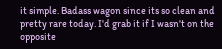it simple. Badass wagon since its so clean and pretty rare today. I'd grab it if I wasn't on the opposite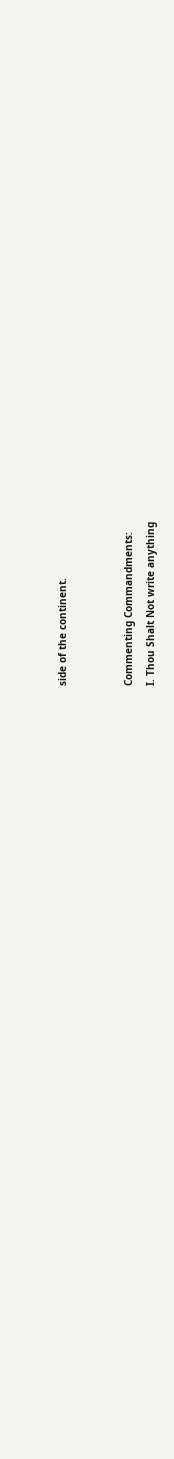side of the continent.


Commenting Commandments:
I. Thou Shalt Not write anything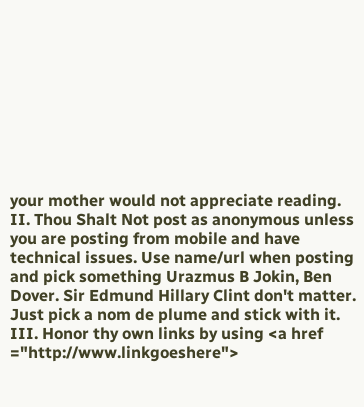your mother would not appreciate reading.
II. Thou Shalt Not post as anonymous unless you are posting from mobile and have technical issues. Use name/url when posting and pick something Urazmus B Jokin, Ben Dover. Sir Edmund Hillary Clint don't matter. Just pick a nom de plume and stick with it.
III. Honor thy own links by using <a href ="http://www.linkgoeshere">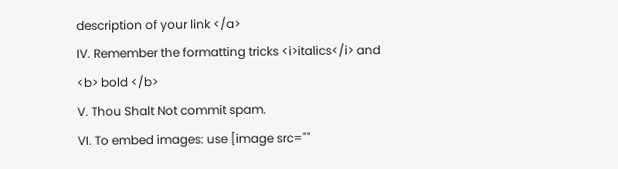description of your link </a>
IV. Remember the formatting tricks <i>italics</i> and <b> bold </b>
V. Thou Shalt Not commit spam.
VI. To embed images: use [image src=""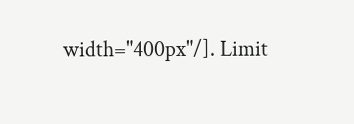width="400px"/]. Limit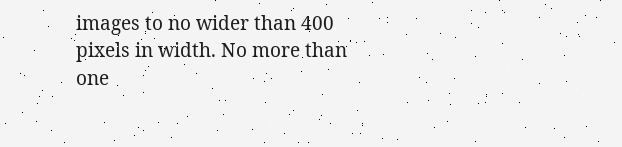images to no wider than 400 pixels in width. No more than one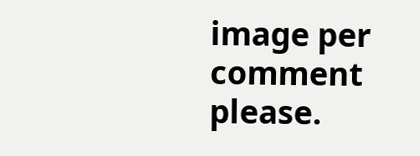image per comment please.